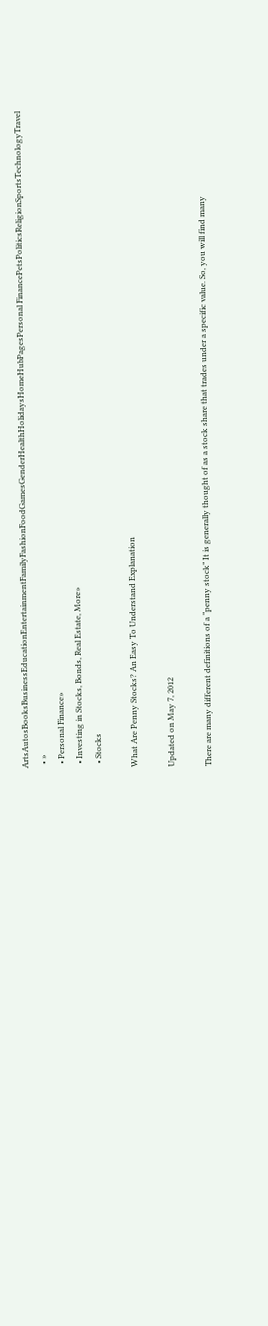ArtsAutosBooksBusinessEducationEntertainmentFamilyFashionFoodGamesGenderHealthHolidaysHomeHubPagesPersonal FinancePetsPoliticsReligionSportsTechnologyTravel
  • »
  • Personal Finance»
  • Investing in Stocks, Bonds, Real Estate, More»
  • Stocks

What Are Penny Stocks? An Easy To Understand Explanation

Updated on May 7, 2012

There are many different definitions of a “penny stock” It is generally thought of as a stock share that trades under a specific value. So, you will find many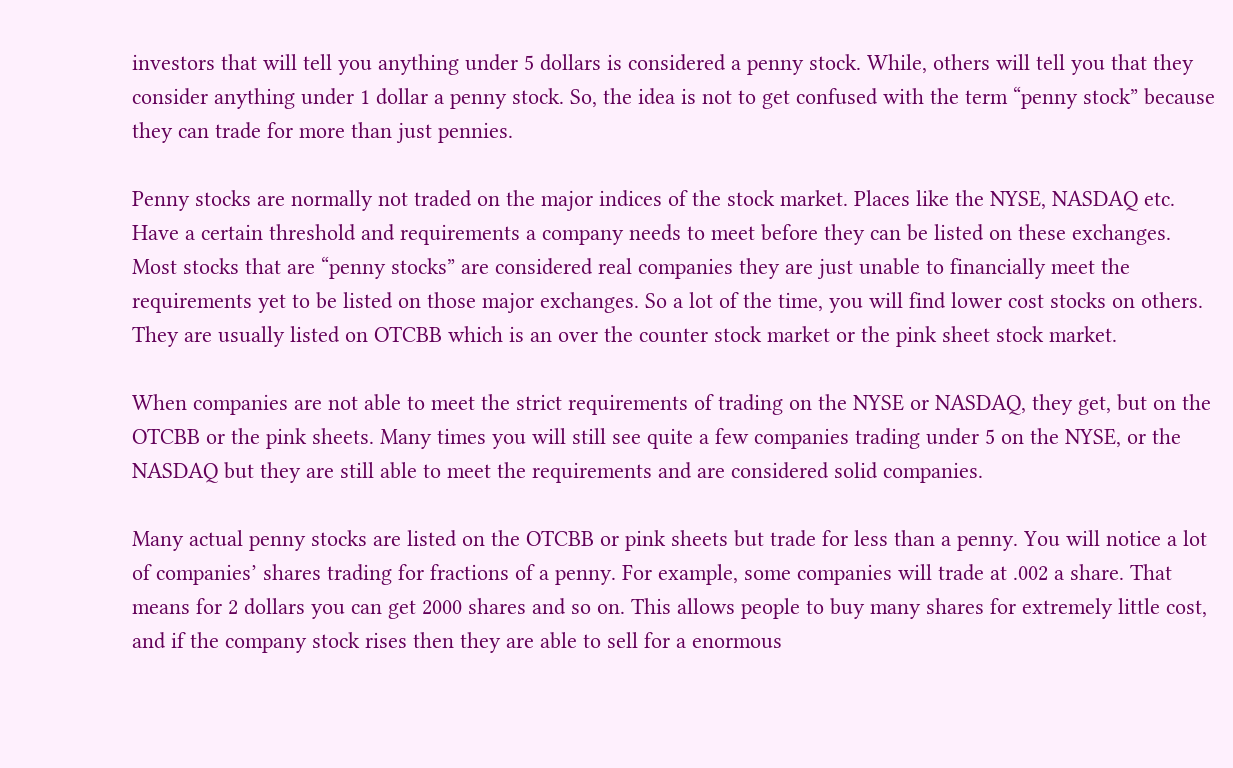investors that will tell you anything under 5 dollars is considered a penny stock. While, others will tell you that they consider anything under 1 dollar a penny stock. So, the idea is not to get confused with the term “penny stock” because they can trade for more than just pennies.

Penny stocks are normally not traded on the major indices of the stock market. Places like the NYSE, NASDAQ etc. Have a certain threshold and requirements a company needs to meet before they can be listed on these exchanges. Most stocks that are “penny stocks” are considered real companies they are just unable to financially meet the requirements yet to be listed on those major exchanges. So a lot of the time, you will find lower cost stocks on others. They are usually listed on OTCBB which is an over the counter stock market or the pink sheet stock market.

When companies are not able to meet the strict requirements of trading on the NYSE or NASDAQ, they get, but on the OTCBB or the pink sheets. Many times you will still see quite a few companies trading under 5 on the NYSE, or the NASDAQ but they are still able to meet the requirements and are considered solid companies.

Many actual penny stocks are listed on the OTCBB or pink sheets but trade for less than a penny. You will notice a lot of companies’ shares trading for fractions of a penny. For example, some companies will trade at .002 a share. That means for 2 dollars you can get 2000 shares and so on. This allows people to buy many shares for extremely little cost, and if the company stock rises then they are able to sell for a enormous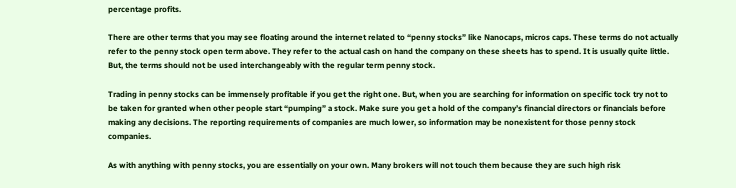percentage profits.

There are other terms that you may see floating around the internet related to “penny stocks” like Nanocaps, micros caps. These terms do not actually refer to the penny stock open term above. They refer to the actual cash on hand the company on these sheets has to spend. It is usually quite little. But, the terms should not be used interchangeably with the regular term penny stock.

Trading in penny stocks can be immensely profitable if you get the right one. But, when you are searching for information on specific tock try not to be taken for granted when other people start “pumping” a stock. Make sure you get a hold of the company’s financial directors or financials before making any decisions. The reporting requirements of companies are much lower, so information may be nonexistent for those penny stock companies.

As with anything with penny stocks, you are essentially on your own. Many brokers will not touch them because they are such high risk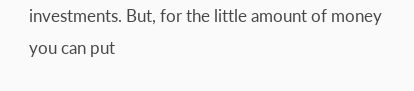investments. But, for the little amount of money you can put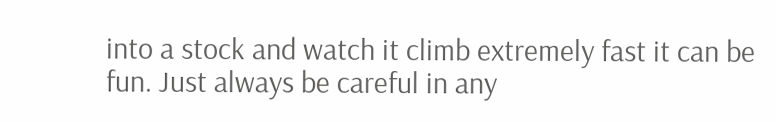into a stock and watch it climb extremely fast it can be fun. Just always be careful in any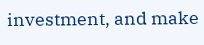investment, and make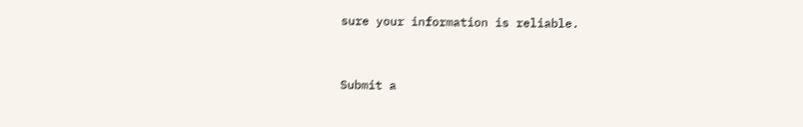sure your information is reliable.


Submit a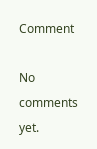Comment

No comments yet.